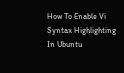How To Enable Vi Syntax Highlighting In Ubuntu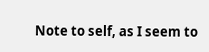Note to self, as I seem to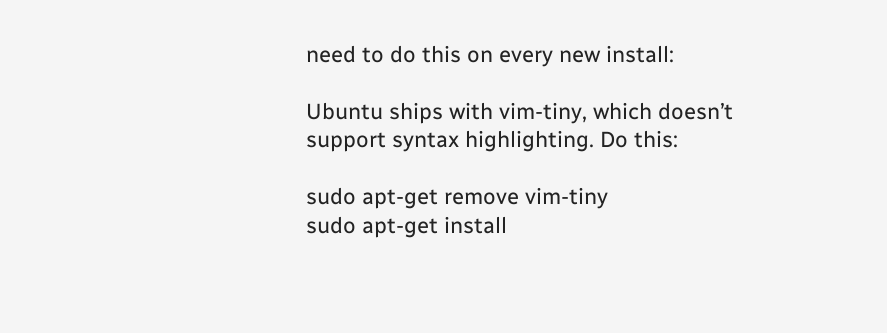need to do this on every new install:

Ubuntu ships with vim-tiny, which doesn’t support syntax highlighting. Do this:

sudo apt-get remove vim-tiny
sudo apt-get install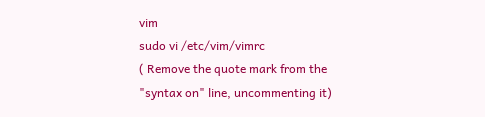vim
sudo vi /etc/vim/vimrc
( Remove the quote mark from the "syntax on" line, uncommenting it)